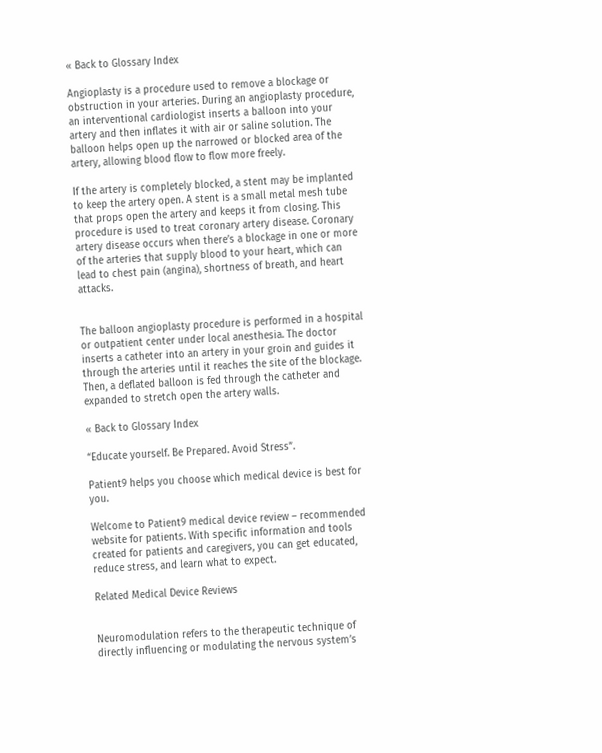« Back to Glossary Index

Angioplasty is a procedure used to remove a blockage or obstruction in your arteries. During an angioplasty procedure, an interventional cardiologist inserts a balloon into your artery and then inflates it with air or saline solution. The balloon helps open up the narrowed or blocked area of the artery, allowing blood flow to flow more freely.

If the artery is completely blocked, a stent may be implanted to keep the artery open. A stent is a small metal mesh tube that props open the artery and keeps it from closing. This procedure is used to treat coronary artery disease. Coronary artery disease occurs when there’s a blockage in one or more of the arteries that supply blood to your heart, which can lead to chest pain (angina), shortness of breath, and heart attacks.


The balloon angioplasty procedure is performed in a hospital or outpatient center under local anesthesia. The doctor inserts a catheter into an artery in your groin and guides it through the arteries until it reaches the site of the blockage. Then, a deflated balloon is fed through the catheter and expanded to stretch open the artery walls.

« Back to Glossary Index

“Educate yourself. Be Prepared. Avoid Stress”.

Patient9 helps you choose which medical device is best for you.

Welcome to Patient9 medical device review – recommended website for patients. With specific information and tools created for patients and caregivers, you can get educated, reduce stress, and learn what to expect.

Related Medical Device Reviews


Neuromodulation refers to the therapeutic technique of directly influencing or modulating the nervous system’s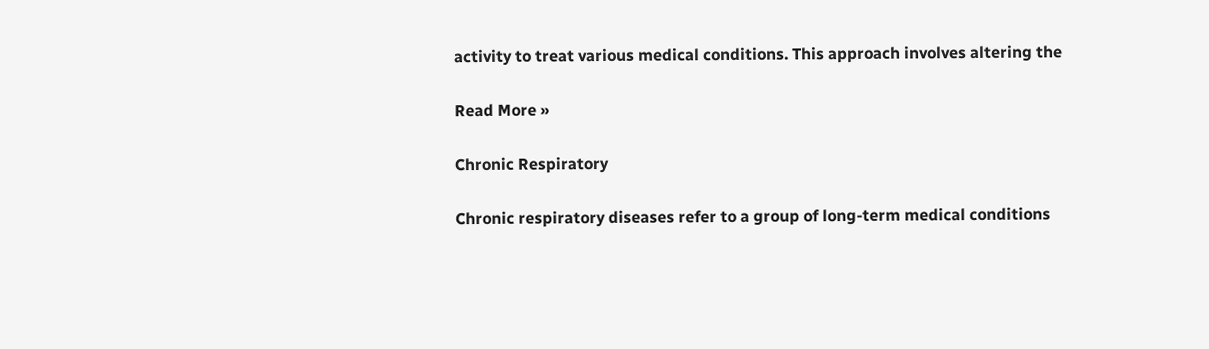activity to treat various medical conditions. This approach involves altering the

Read More »

Chronic Respiratory

Chronic respiratory diseases refer to a group of long-term medical conditions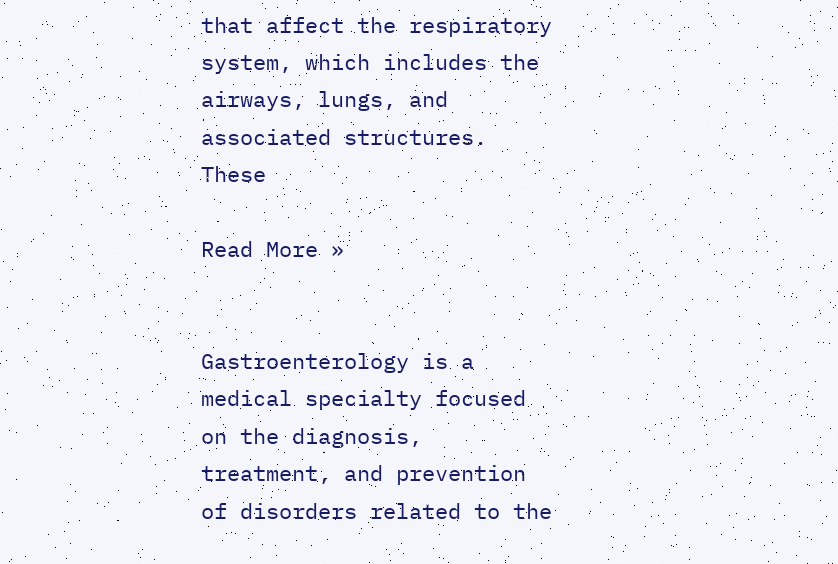that affect the respiratory system, which includes the airways, lungs, and associated structures. These

Read More »


Gastroenterology is a medical specialty focused on the diagnosis, treatment, and prevention of disorders related to the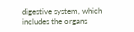digestive system, which includes the organs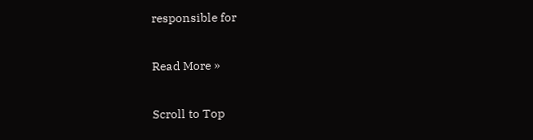responsible for

Read More »

Scroll to Top